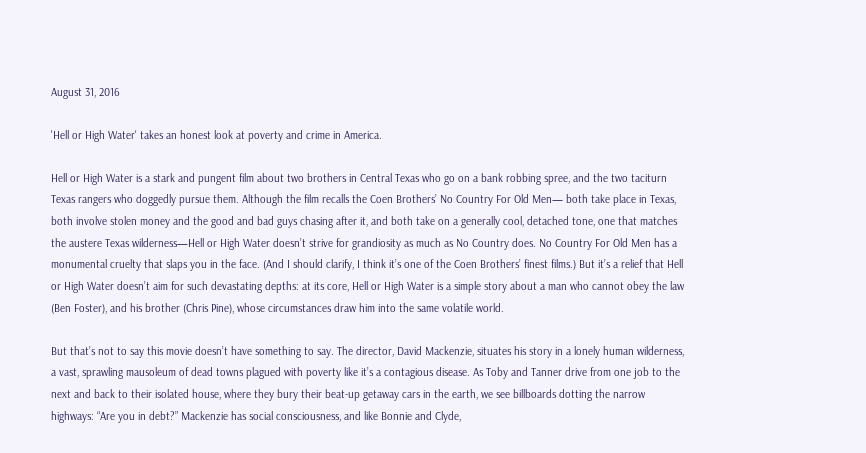August 31, 2016

'Hell or High Water' takes an honest look at poverty and crime in America.

Hell or High Water is a stark and pungent film about two brothers in Central Texas who go on a bank robbing spree, and the two taciturn Texas rangers who doggedly pursue them. Although the film recalls the Coen Brothers’ No Country For Old Men— both take place in Texas, both involve stolen money and the good and bad guys chasing after it, and both take on a generally cool, detached tone, one that matches the austere Texas wilderness—Hell or High Water doesn’t strive for grandiosity as much as No Country does. No Country For Old Men has a monumental cruelty that slaps you in the face. (And I should clarify, I think it’s one of the Coen Brothers’ finest films.) But it’s a relief that Hell or High Water doesn’t aim for such devastating depths: at its core, Hell or High Water is a simple story about a man who cannot obey the law (Ben Foster), and his brother (Chris Pine), whose circumstances draw him into the same volatile world.

But that’s not to say this movie doesn’t have something to say. The director, David Mackenzie, situates his story in a lonely human wilderness, a vast, sprawling mausoleum of dead towns plagued with poverty like it’s a contagious disease. As Toby and Tanner drive from one job to the next and back to their isolated house, where they bury their beat-up getaway cars in the earth, we see billboards dotting the narrow highways: “Are you in debt?” Mackenzie has social consciousness, and like Bonnie and Clyde,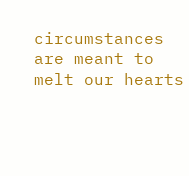circumstances are meant to melt our hearts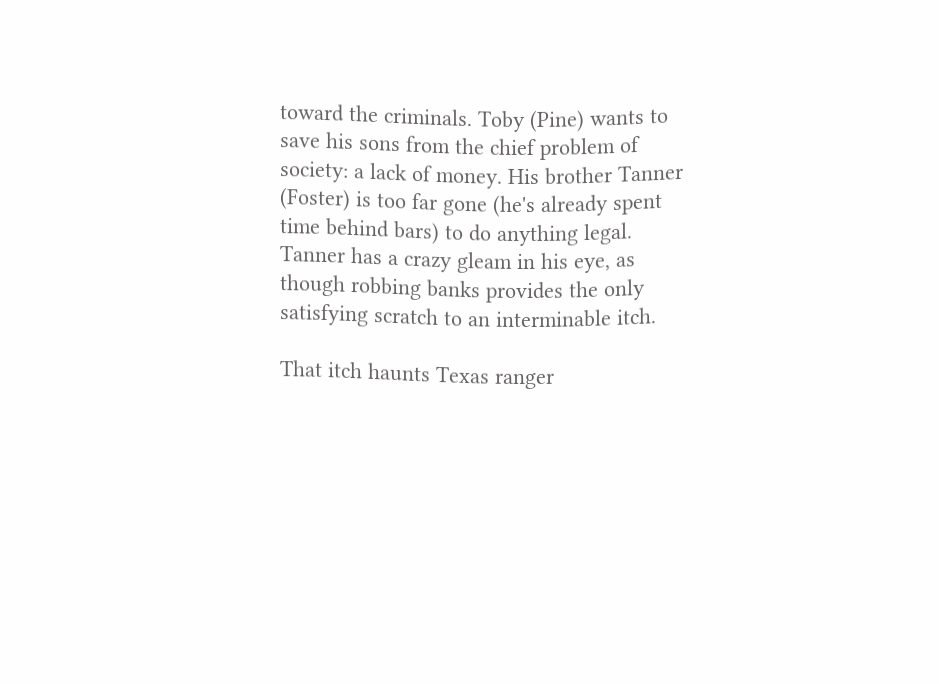toward the criminals. Toby (Pine) wants to save his sons from the chief problem of society: a lack of money. His brother Tanner (Foster) is too far gone (he's already spent time behind bars) to do anything legal. Tanner has a crazy gleam in his eye, as though robbing banks provides the only satisfying scratch to an interminable itch.

That itch haunts Texas ranger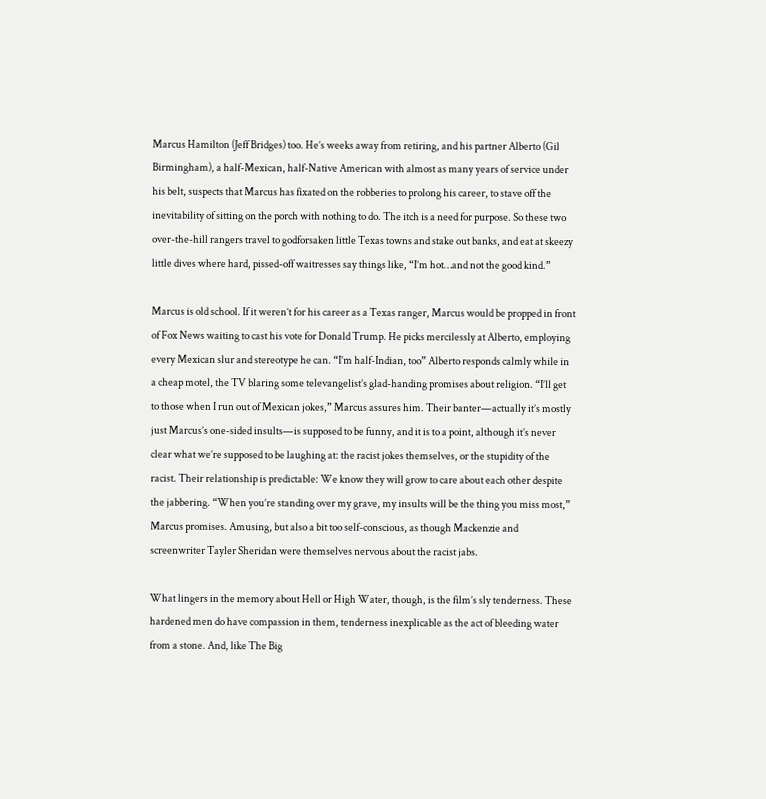Marcus Hamilton (Jeff Bridges) too. He’s weeks away from retiring, and his partner Alberto (Gil Birmingham), a half-Mexican, half-Native American with almost as many years of service under his belt, suspects that Marcus has fixated on the robberies to prolong his career, to stave off the inevitability of sitting on the porch with nothing to do. The itch is a need for purpose. So these two over-the-hill rangers travel to godforsaken little Texas towns and stake out banks, and eat at skeezy little dives where hard, pissed-off waitresses say things like, “I’m hot…and not the good kind.”

Marcus is old school. If it weren’t for his career as a Texas ranger, Marcus would be propped in front of Fox News waiting to cast his vote for Donald Trump. He picks mercilessly at Alberto, employing every Mexican slur and stereotype he can. “I’m half-Indian, too” Alberto responds calmly while in a cheap motel, the TV blaring some televangelist’s glad-handing promises about religion. “I’ll get to those when I run out of Mexican jokes,” Marcus assures him. Their banter—actually it’s mostly just Marcus’s one-sided insults—is supposed to be funny, and it is to a point, although it’s never clear what we’re supposed to be laughing at: the racist jokes themselves, or the stupidity of the racist. Their relationship is predictable: We know they will grow to care about each other despite the jabbering. “When you’re standing over my grave, my insults will be the thing you miss most,” Marcus promises. Amusing, but also a bit too self-conscious, as though Mackenzie and screenwriter Tayler Sheridan were themselves nervous about the racist jabs.

What lingers in the memory about Hell or High Water, though, is the film’s sly tenderness. These hardened men do have compassion in them, tenderness inexplicable as the act of bleeding water from a stone. And, like The Big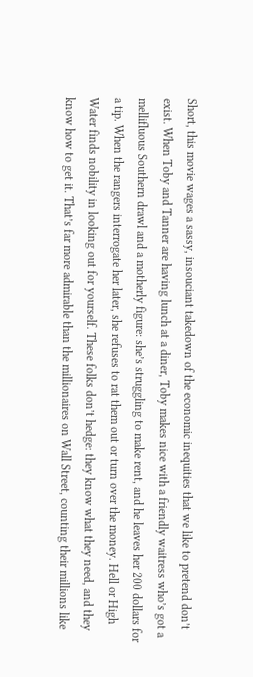Short, this movie wages a sassy, insouciant takedown of the economic inequities that we like to pretend don’t exist. When Toby and Tanner are having lunch at a diner, Toby makes nice with a friendly waitress who’s got a mellifluous Southern drawl and a motherly figure: she’s struggling to make rent, and he leaves her 200 dollars for a tip. When the rangers interrogate her later, she refuses to rat them out or turn over the money. Hell or High Water finds nobility in looking out for yourself. These folks don’t hedge: they know what they need, and they know how to get it. That’s far more admirable than the millionaires on Wall Street, counting their millions like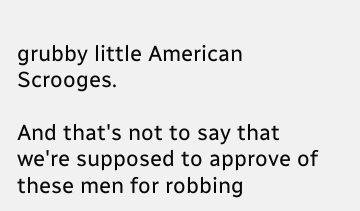grubby little American Scrooges.

And that's not to say that we're supposed to approve of these men for robbing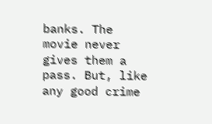banks. The movie never gives them a pass. But, like any good crime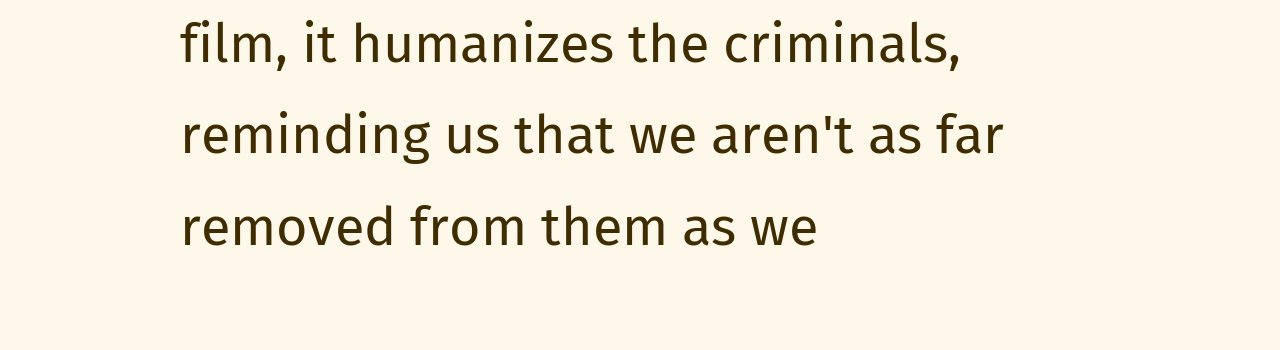film, it humanizes the criminals, reminding us that we aren't as far removed from them as we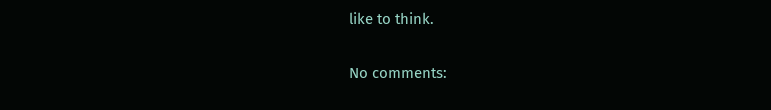like to think.

No comments: